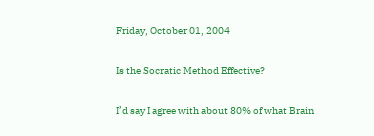Friday, October 01, 2004

Is the Socratic Method Effective?

I’d say I agree with about 80% of what Brain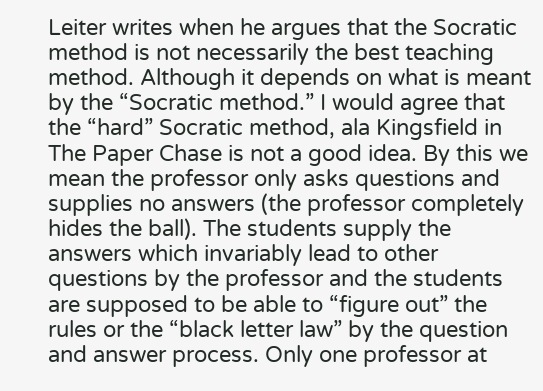Leiter writes when he argues that the Socratic method is not necessarily the best teaching method. Although it depends on what is meant by the “Socratic method.” I would agree that the “hard” Socratic method, ala Kingsfield in The Paper Chase is not a good idea. By this we mean the professor only asks questions and supplies no answers (the professor completely hides the ball). The students supply the answers which invariably lead to other questions by the professor and the students are supposed to be able to “figure out” the rules or the “black letter law” by the question and answer process. Only one professor at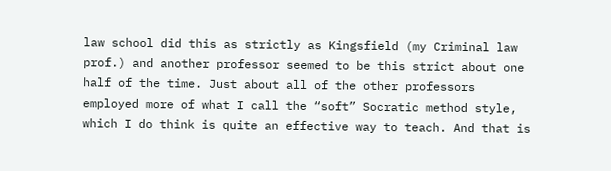law school did this as strictly as Kingsfield (my Criminal law prof.) and another professor seemed to be this strict about one half of the time. Just about all of the other professors employed more of what I call the “soft” Socratic method style, which I do think is quite an effective way to teach. And that is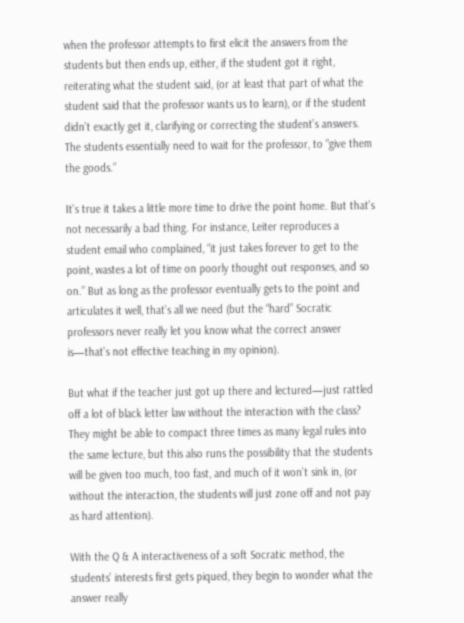when the professor attempts to first elicit the answers from the students but then ends up, either, if the student got it right, reiterating what the student said, (or at least that part of what the student said that the professor wants us to learn), or if the student didn’t exactly get it, clarifying or correcting the student’s answers. The students essentially need to wait for the professor, to “give them the goods.”

It’s true it takes a little more time to drive the point home. But that’s not necessarily a bad thing. For instance, Leiter reproduces a student email who complained, “it just takes forever to get to the point, wastes a lot of time on poorly thought out responses, and so on.” But as long as the professor eventually gets to the point and articulates it well, that’s all we need (but the “hard” Socratic professors never really let you know what the correct answer is—that’s not effective teaching in my opinion).

But what if the teacher just got up there and lectured—just rattled off a lot of black letter law without the interaction with the class? They might be able to compact three times as many legal rules into the same lecture, but this also runs the possibility that the students will be given too much, too fast, and much of it won’t sink in, (or without the interaction, the students will just zone off and not pay as hard attention).

With the Q & A interactiveness of a soft Socratic method, the students’ interests first gets piqued, they begin to wonder what the answer really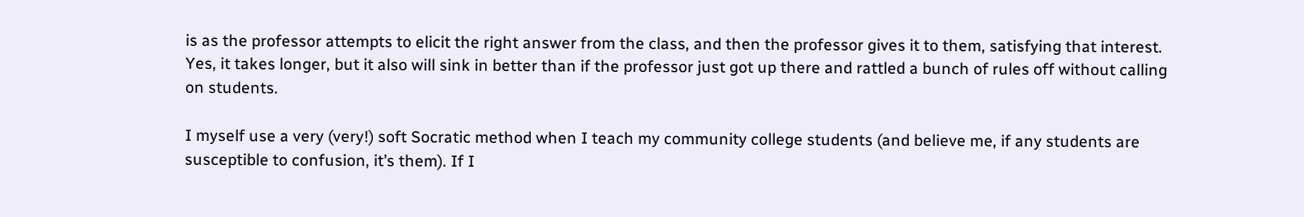is as the professor attempts to elicit the right answer from the class, and then the professor gives it to them, satisfying that interest. Yes, it takes longer, but it also will sink in better than if the professor just got up there and rattled a bunch of rules off without calling on students.

I myself use a very (very!) soft Socratic method when I teach my community college students (and believe me, if any students are susceptible to confusion, it’s them). If I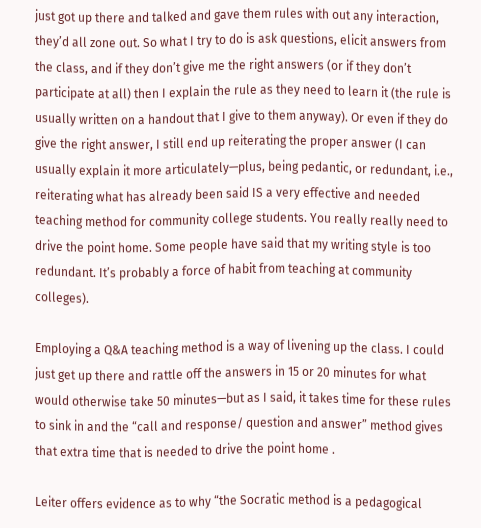just got up there and talked and gave them rules with out any interaction, they’d all zone out. So what I try to do is ask questions, elicit answers from the class, and if they don’t give me the right answers (or if they don’t participate at all) then I explain the rule as they need to learn it (the rule is usually written on a handout that I give to them anyway). Or even if they do give the right answer, I still end up reiterating the proper answer (I can usually explain it more articulately—plus, being pedantic, or redundant, i.e., reiterating what has already been said IS a very effective and needed teaching method for community college students. You really really need to drive the point home. Some people have said that my writing style is too redundant. It’s probably a force of habit from teaching at community colleges).

Employing a Q&A teaching method is a way of livening up the class. I could just get up there and rattle off the answers in 15 or 20 minutes for what would otherwise take 50 minutes—but as I said, it takes time for these rules to sink in and the “call and response/ question and answer” method gives that extra time that is needed to drive the point home .

Leiter offers evidence as to why “the Socratic method is a pedagogical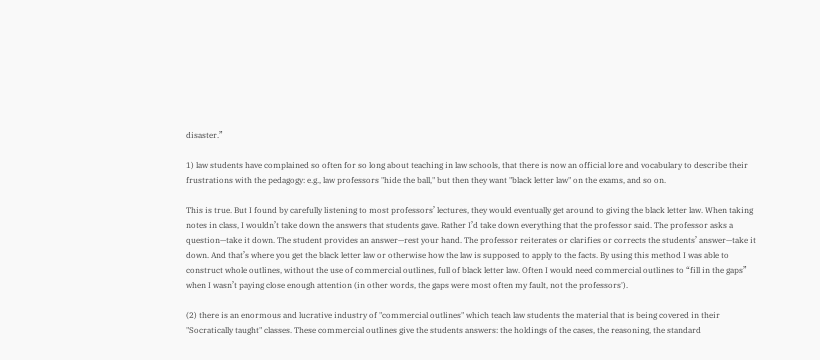disaster.”

1) law students have complained so often for so long about teaching in law schools, that there is now an official lore and vocabulary to describe their frustrations with the pedagogy: e.g., law professors "hide the ball," but then they want "black letter law" on the exams, and so on.

This is true. But I found by carefully listening to most professors’ lectures, they would eventually get around to giving the black letter law. When taking notes in class, I wouldn’t take down the answers that students gave. Rather I’d take down everything that the professor said. The professor asks a question—take it down. The student provides an answer—rest your hand. The professor reiterates or clarifies or corrects the students’ answer—take it down. And that’s where you get the black letter law or otherwise how the law is supposed to apply to the facts. By using this method I was able to construct whole outlines, without the use of commercial outlines, full of black letter law. Often I would need commercial outlines to “fill in the gaps” when I wasn’t paying close enough attention (in other words, the gaps were most often my fault, not the professors').

(2) there is an enormous and lucrative industry of "commercial outlines" which teach law students the material that is being covered in their "Socratically taught" classes. These commercial outlines give the students answers: the holdings of the cases, the reasoning, the standard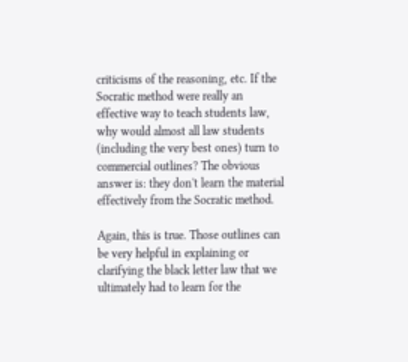criticisms of the reasoning, etc. If the Socratic method were really an effective way to teach students law, why would almost all law students (including the very best ones) turn to commercial outlines? The obvious answer is: they don't learn the material effectively from the Socratic method.

Again, this is true. Those outlines can be very helpful in explaining or clarifying the black letter law that we ultimately had to learn for the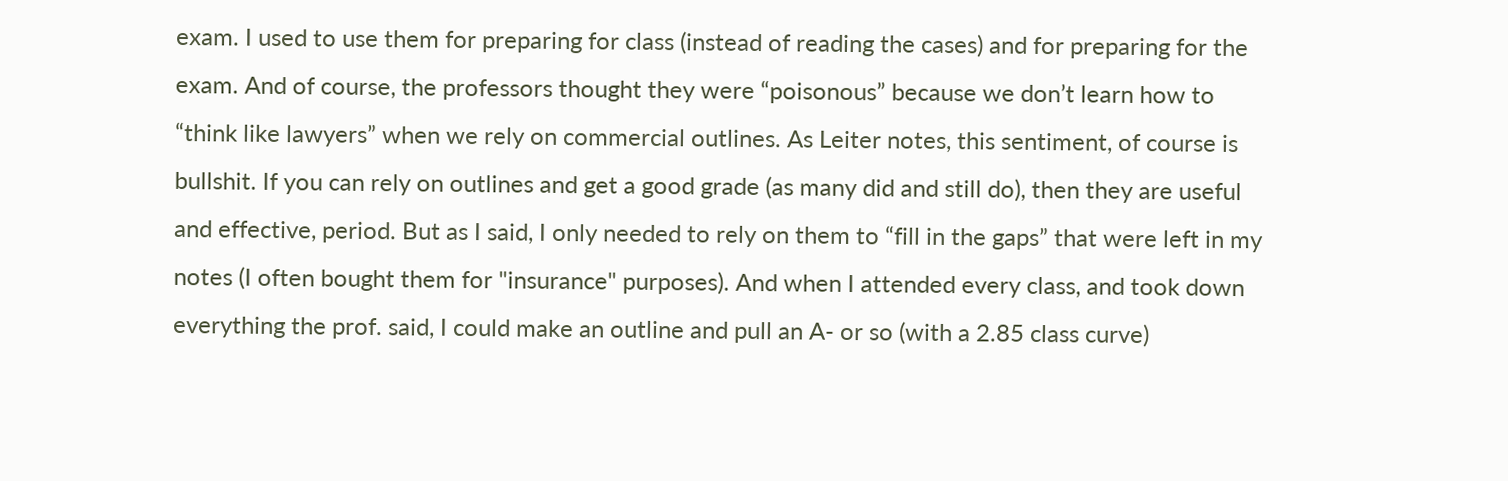exam. I used to use them for preparing for class (instead of reading the cases) and for preparing for the exam. And of course, the professors thought they were “poisonous” because we don’t learn how to “think like lawyers” when we rely on commercial outlines. As Leiter notes, this sentiment, of course is bullshit. If you can rely on outlines and get a good grade (as many did and still do), then they are useful and effective, period. But as I said, I only needed to rely on them to “fill in the gaps” that were left in my notes (I often bought them for "insurance" purposes). And when I attended every class, and took down everything the prof. said, I could make an outline and pull an A- or so (with a 2.85 class curve)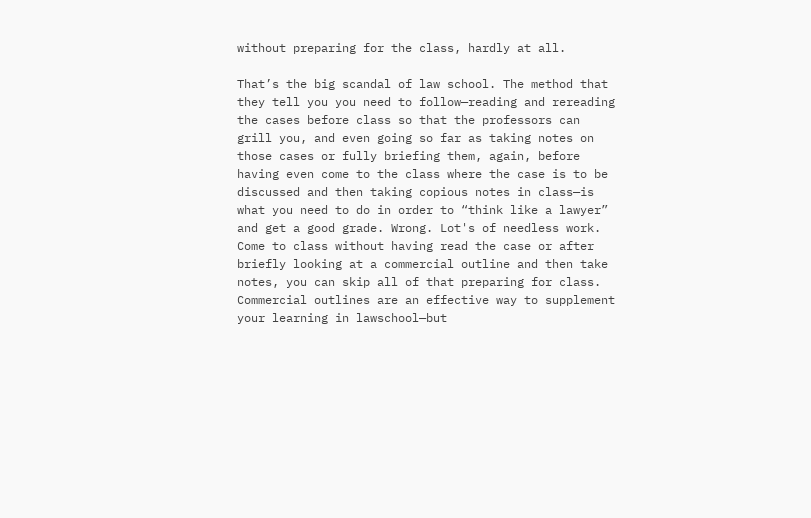without preparing for the class, hardly at all.

That’s the big scandal of law school. The method that they tell you you need to follow—reading and rereading the cases before class so that the professors can grill you, and even going so far as taking notes on those cases or fully briefing them, again, before having even come to the class where the case is to be discussed and then taking copious notes in class—is what you need to do in order to “think like a lawyer” and get a good grade. Wrong. Lot's of needless work. Come to class without having read the case or after briefly looking at a commercial outline and then take notes, you can skip all of that preparing for class. Commercial outlines are an effective way to supplement your learning in lawschool—but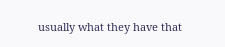usually what they have that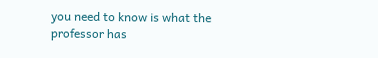you need to know is what the professor has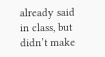already said in class, but didn’t make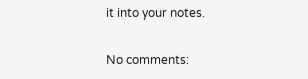it into your notes.

No comments: